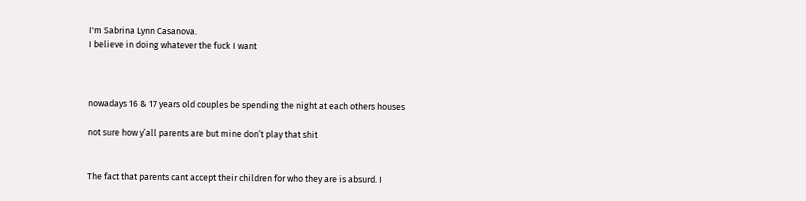I'm Sabrina Lynn Casanova.
I believe in doing whatever the fuck I want



nowadays 16 & 17 years old couples be spending the night at each others houses

not sure how y’all parents are but mine don’t play that shit


The fact that parents cant accept their children for who they are is absurd. I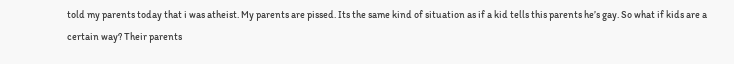told my parents today that i was atheist. My parents are pissed. Its the same kind of situation as if a kid tells this parents he’s gay. So what if kids are a certain way? Their parents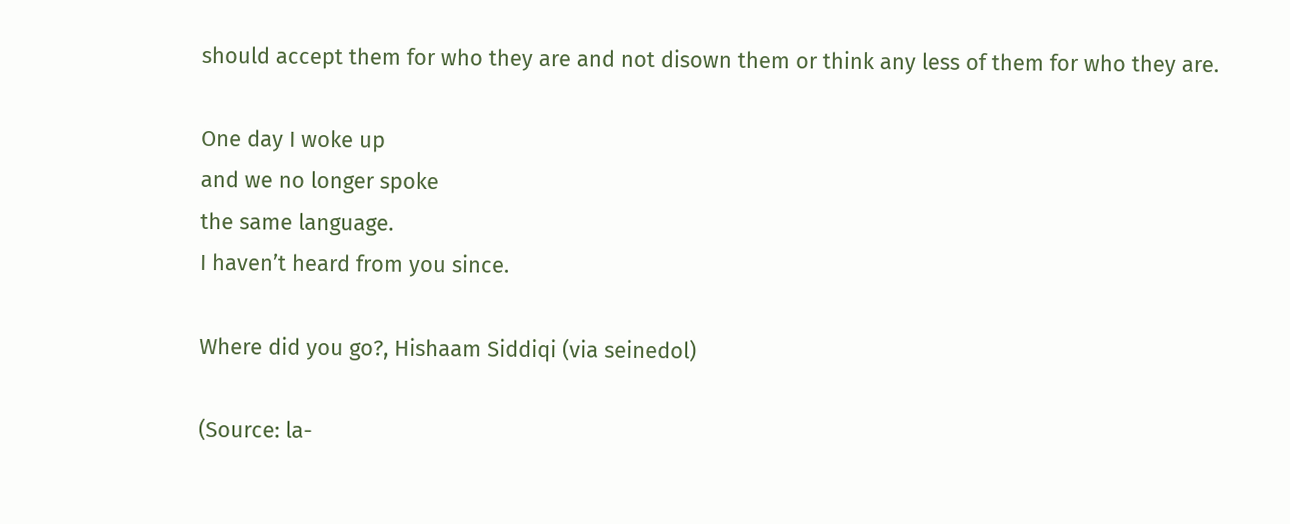should accept them for who they are and not disown them or think any less of them for who they are.

One day I woke up
and we no longer spoke
the same language.
I haven’t heard from you since.

Where did you go?, Hishaam Siddiqi (via seinedol)

(Source: la-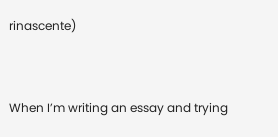rinascente)


When I’m writing an essay and trying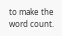to make the word count.